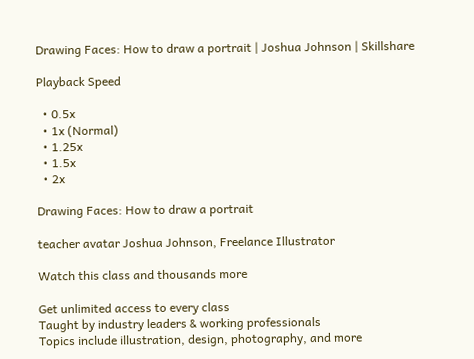Drawing Faces: How to draw a portrait | Joshua Johnson | Skillshare

Playback Speed

  • 0.5x
  • 1x (Normal)
  • 1.25x
  • 1.5x
  • 2x

Drawing Faces: How to draw a portrait

teacher avatar Joshua Johnson, Freelance Illustrator

Watch this class and thousands more

Get unlimited access to every class
Taught by industry leaders & working professionals
Topics include illustration, design, photography, and more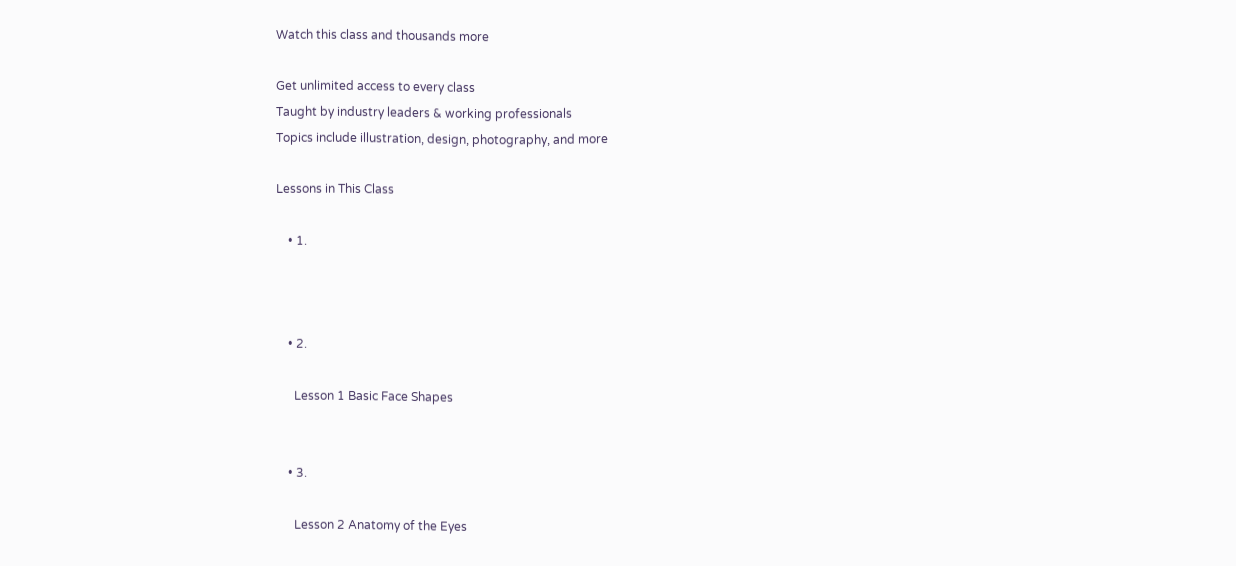Watch this class and thousands more

Get unlimited access to every class
Taught by industry leaders & working professionals
Topics include illustration, design, photography, and more

Lessons in This Class

    • 1.



    • 2.

      Lesson 1 Basic Face Shapes


    • 3.

      Lesson 2 Anatomy of the Eyes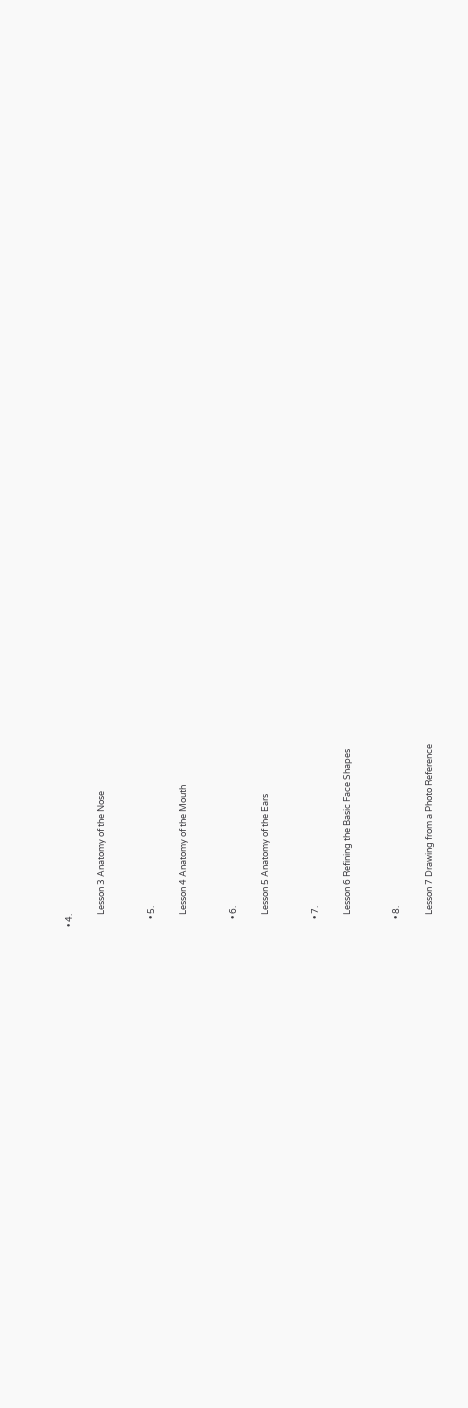• 4.

      Lesson 3 Anatomy of the Nose


    • 5.

      Lesson 4 Anatomy of the Mouth


    • 6.

      Lesson 5 Anatomy of the Ears


    • 7.

      Lesson 6 Refining the Basic Face Shapes


    • 8.

      Lesson 7 Drawing from a Photo Reference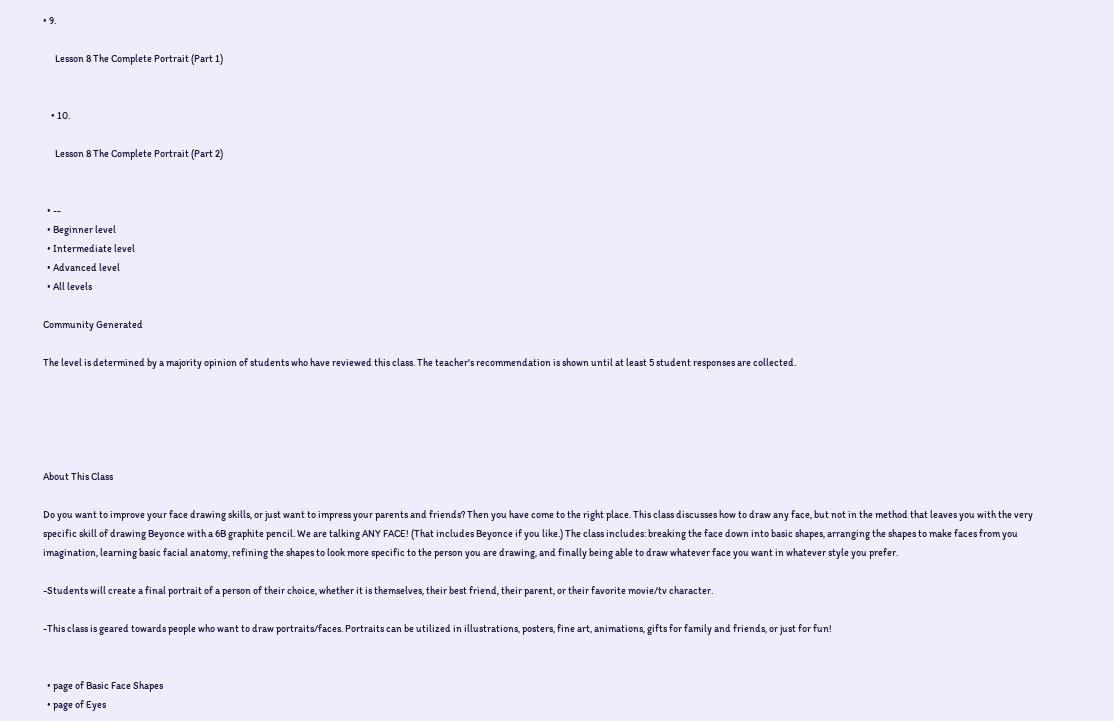• 9.

      Lesson 8 The Complete Portrait (Part 1)


    • 10.

      Lesson 8 The Complete Portrait (Part 2)


  • --
  • Beginner level
  • Intermediate level
  • Advanced level
  • All levels

Community Generated

The level is determined by a majority opinion of students who have reviewed this class. The teacher's recommendation is shown until at least 5 student responses are collected.





About This Class

Do you want to improve your face drawing skills, or just want to impress your parents and friends? Then you have come to the right place. This class discusses how to draw any face, but not in the method that leaves you with the very specific skill of drawing Beyonce with a 6B graphite pencil. We are talking ANY FACE! (That includes Beyonce if you like.) The class includes: breaking the face down into basic shapes, arranging the shapes to make faces from you imagination, learning basic facial anatomy, refining the shapes to look more specific to the person you are drawing, and finally being able to draw whatever face you want in whatever style you prefer.

-Students will create a final portrait of a person of their choice, whether it is themselves, their best friend, their parent, or their favorite movie/tv character.

-This class is geared towards people who want to draw portraits/faces. Portraits can be utilized in illustrations, posters, fine art, animations, gifts for family and friends, or just for fun!


  • page of Basic Face Shapes
  • page of Eyes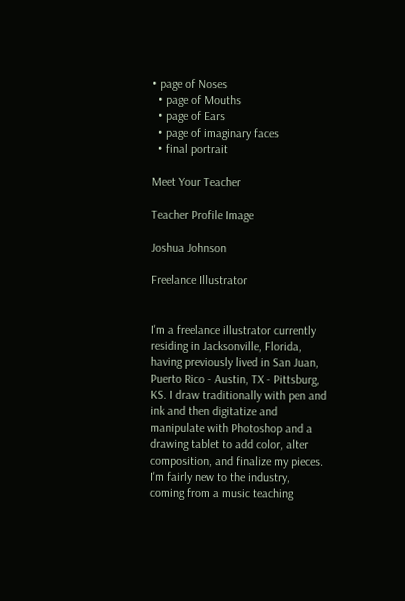• page of Noses
  • page of Mouths
  • page of Ears
  • page of imaginary faces
  • final portrait

Meet Your Teacher

Teacher Profile Image

Joshua Johnson

Freelance Illustrator


I'm a freelance illustrator currently residing in Jacksonville, Florida, having previously lived in San Juan, Puerto Rico - Austin, TX - Pittsburg, KS. I draw traditionally with pen and ink and then digitatize and manipulate with Photoshop and a drawing tablet to add color, alter composition, and finalize my pieces. I'm fairly new to the industry, coming from a music teaching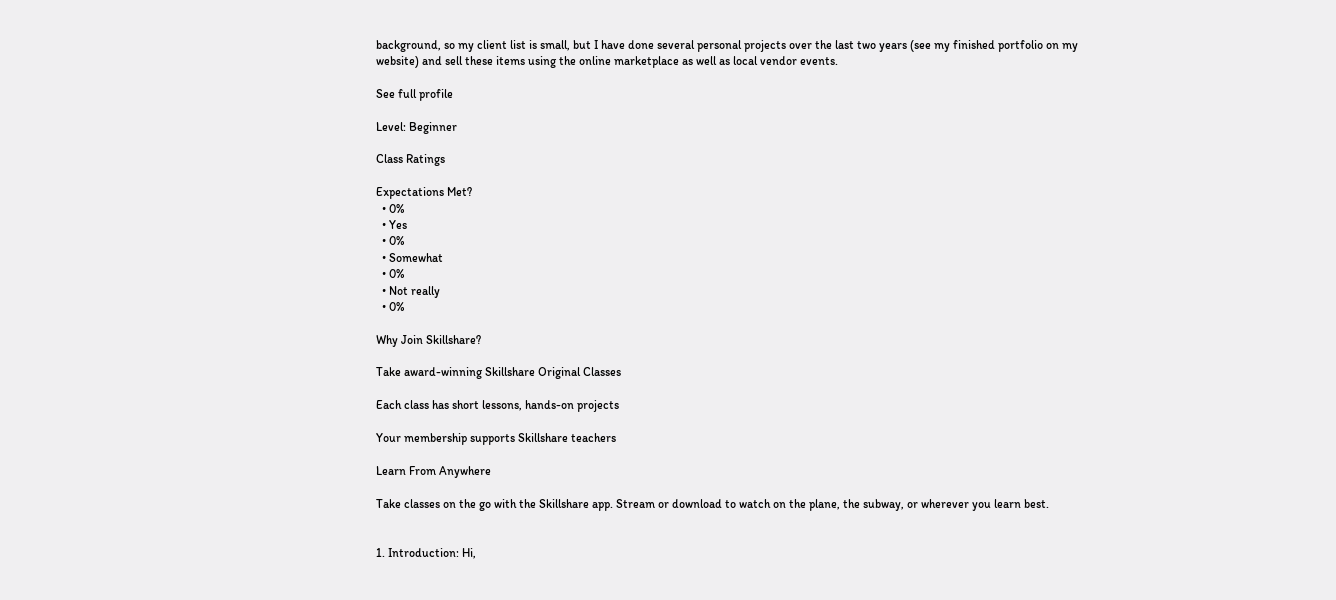background, so my client list is small, but I have done several personal projects over the last two years (see my finished portfolio on my website) and sell these items using the online marketplace as well as local vendor events.

See full profile

Level: Beginner

Class Ratings

Expectations Met?
  • 0%
  • Yes
  • 0%
  • Somewhat
  • 0%
  • Not really
  • 0%

Why Join Skillshare?

Take award-winning Skillshare Original Classes

Each class has short lessons, hands-on projects

Your membership supports Skillshare teachers

Learn From Anywhere

Take classes on the go with the Skillshare app. Stream or download to watch on the plane, the subway, or wherever you learn best.


1. Introduction: Hi,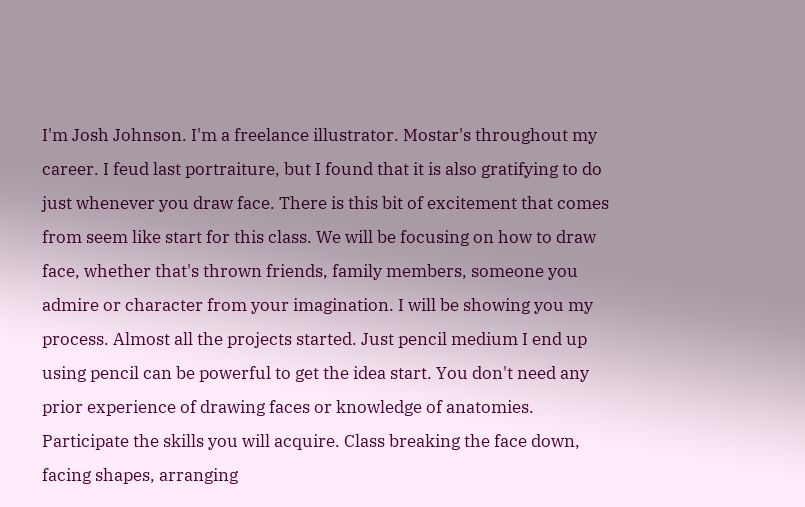I'm Josh Johnson. I'm a freelance illustrator. Mostar's throughout my career. I feud last portraiture, but I found that it is also gratifying to do just whenever you draw face. There is this bit of excitement that comes from seem like start for this class. We will be focusing on how to draw face, whether that's thrown friends, family members, someone you admire or character from your imagination. I will be showing you my process. Almost all the projects started. Just pencil medium I end up using pencil can be powerful to get the idea start. You don't need any prior experience of drawing faces or knowledge of anatomies. Participate the skills you will acquire. Class breaking the face down, facing shapes, arranging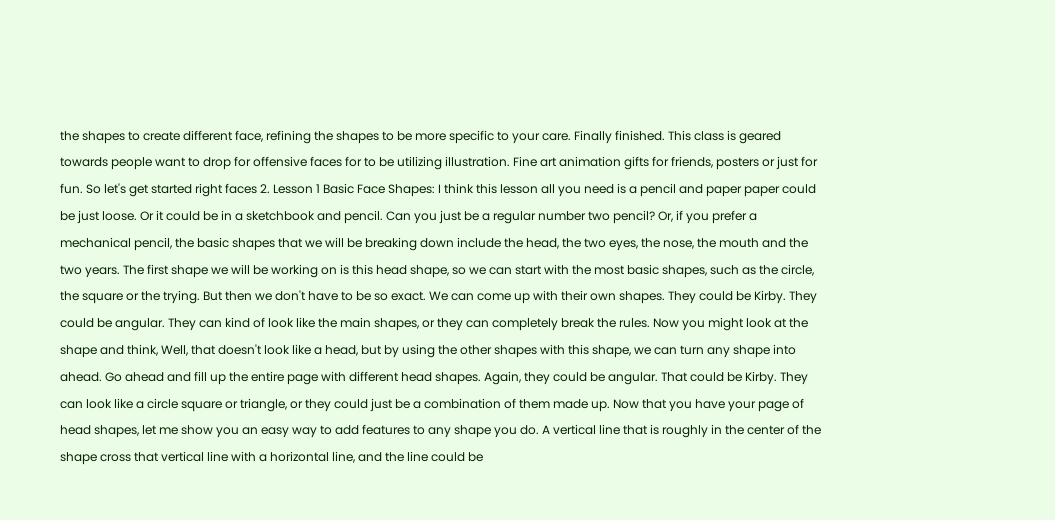the shapes to create different face, refining the shapes to be more specific to your care. Finally finished. This class is geared towards people want to drop for offensive faces for to be utilizing illustration. Fine art animation gifts for friends, posters or just for fun. So let's get started right faces 2. Lesson 1 Basic Face Shapes: I think this lesson all you need is a pencil and paper paper could be just loose. Or it could be in a sketchbook and pencil. Can you just be a regular number two pencil? Or, if you prefer a mechanical pencil, the basic shapes that we will be breaking down include the head, the two eyes, the nose, the mouth and the two years. The first shape we will be working on is this head shape, so we can start with the most basic shapes, such as the circle, the square or the trying. But then we don't have to be so exact. We can come up with their own shapes. They could be Kirby. They could be angular. They can kind of look like the main shapes, or they can completely break the rules. Now you might look at the shape and think, Well, that doesn't look like a head, but by using the other shapes with this shape, we can turn any shape into ahead. Go ahead and fill up the entire page with different head shapes. Again, they could be angular. That could be Kirby. They can look like a circle square or triangle, or they could just be a combination of them made up. Now that you have your page of head shapes, let me show you an easy way to add features to any shape you do. A vertical line that is roughly in the center of the shape cross that vertical line with a horizontal line, and the line could be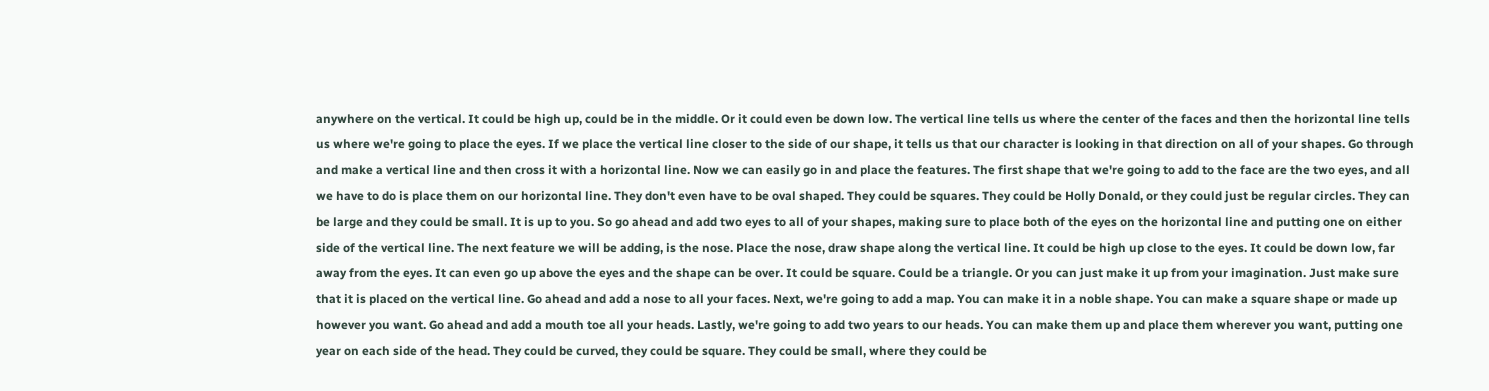anywhere on the vertical. It could be high up, could be in the middle. Or it could even be down low. The vertical line tells us where the center of the faces and then the horizontal line tells us where we're going to place the eyes. If we place the vertical line closer to the side of our shape, it tells us that our character is looking in that direction on all of your shapes. Go through and make a vertical line and then cross it with a horizontal line. Now we can easily go in and place the features. The first shape that we're going to add to the face are the two eyes, and all we have to do is place them on our horizontal line. They don't even have to be oval shaped. They could be squares. They could be Holly Donald, or they could just be regular circles. They can be large and they could be small. It is up to you. So go ahead and add two eyes to all of your shapes, making sure to place both of the eyes on the horizontal line and putting one on either side of the vertical line. The next feature we will be adding, is the nose. Place the nose, draw shape along the vertical line. It could be high up close to the eyes. It could be down low, far away from the eyes. It can even go up above the eyes and the shape can be over. It could be square. Could be a triangle. Or you can just make it up from your imagination. Just make sure that it is placed on the vertical line. Go ahead and add a nose to all your faces. Next, we're going to add a map. You can make it in a noble shape. You can make a square shape or made up however you want. Go ahead and add a mouth toe all your heads. Lastly, we're going to add two years to our heads. You can make them up and place them wherever you want, putting one year on each side of the head. They could be curved, they could be square. They could be small, where they could be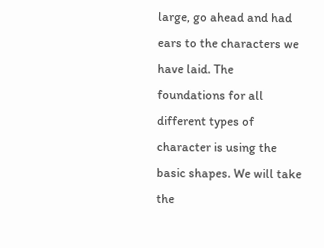large, go ahead and had ears to the characters we have laid. The foundations for all different types of character is using the basic shapes. We will take the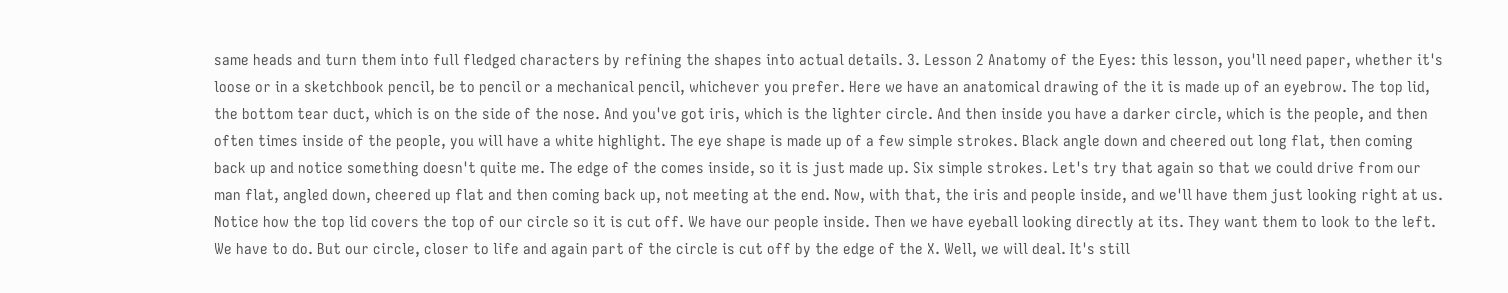same heads and turn them into full fledged characters by refining the shapes into actual details. 3. Lesson 2 Anatomy of the Eyes: this lesson, you'll need paper, whether it's loose or in a sketchbook pencil, be to pencil or a mechanical pencil, whichever you prefer. Here we have an anatomical drawing of the it is made up of an eyebrow. The top lid, the bottom tear duct, which is on the side of the nose. And you've got iris, which is the lighter circle. And then inside you have a darker circle, which is the people, and then often times inside of the people, you will have a white highlight. The eye shape is made up of a few simple strokes. Black angle down and cheered out long flat, then coming back up and notice something doesn't quite me. The edge of the comes inside, so it is just made up. Six simple strokes. Let's try that again so that we could drive from our man flat, angled down, cheered up flat and then coming back up, not meeting at the end. Now, with that, the iris and people inside, and we'll have them just looking right at us. Notice how the top lid covers the top of our circle so it is cut off. We have our people inside. Then we have eyeball looking directly at its. They want them to look to the left. We have to do. But our circle, closer to life and again part of the circle is cut off by the edge of the X. Well, we will deal. It's still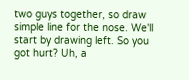two guys together, so draw simple line for the nose. We'll start by drawing left. So you got hurt? Uh, a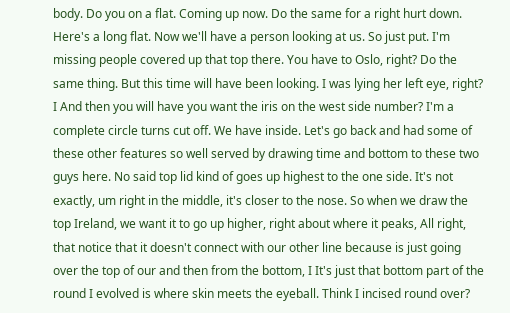body. Do you on a flat. Coming up now. Do the same for a right hurt down. Here's a long flat. Now we'll have a person looking at us. So just put. I'm missing people covered up that top there. You have to Oslo, right? Do the same thing. But this time will have been looking. I was lying her left eye, right? I And then you will have you want the iris on the west side number? I'm a complete circle turns cut off. We have inside. Let's go back and had some of these other features so well served by drawing time and bottom to these two guys here. No said top lid kind of goes up highest to the one side. It's not exactly, um right in the middle, it's closer to the nose. So when we draw the top Ireland, we want it to go up higher, right about where it peaks, All right, that notice that it doesn't connect with our other line because is just going over the top of our and then from the bottom, I It's just that bottom part of the round I evolved is where skin meets the eyeball. Think I incised round over?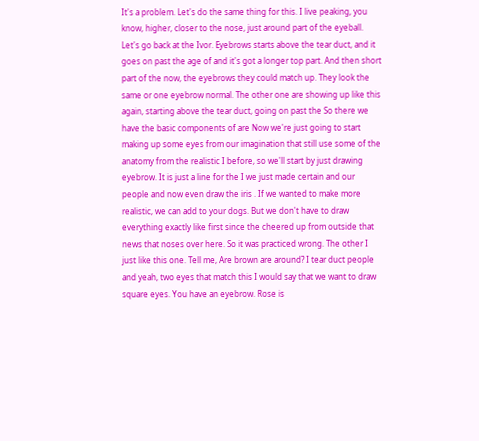It's a problem. Let's do the same thing for this. I live peaking, you know, higher, closer to the nose, just around part of the eyeball. Let's go back at the Ivor. Eyebrows starts above the tear duct, and it goes on past the age of and it's got a longer top part. And then short part of the now, the eyebrows they could match up. They look the same or one eyebrow normal. The other one are showing up like this again, starting above the tear duct, going on past the So there we have the basic components of are Now we're just going to start making up some eyes from our imagination that still use some of the anatomy from the realistic I before, so we'll start by just drawing eyebrow. It is just a line for the I we just made certain and our people and now even draw the iris . If we wanted to make more realistic, we can add to your dogs. But we don't have to draw everything exactly like first since the cheered up from outside that news that noses over here. So it was practiced wrong. The other I just like this one. Tell me, Are brown are around? I tear duct people and yeah, two eyes that match this I would say that we want to draw square eyes. You have an eyebrow. Rose is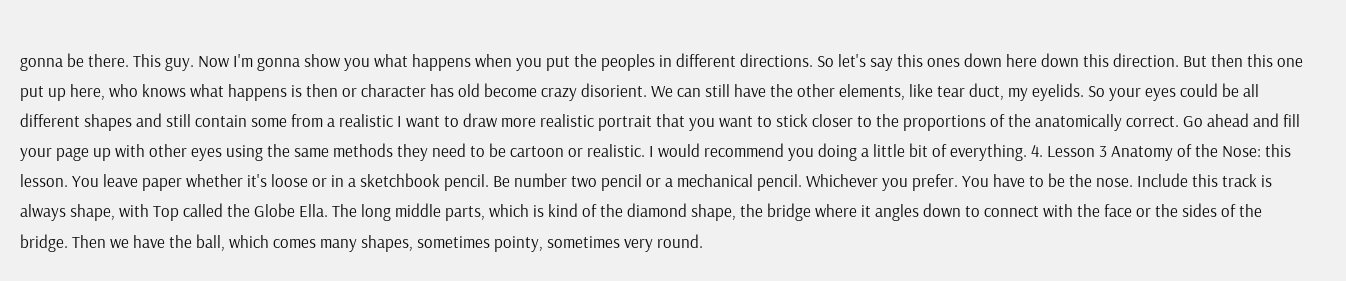gonna be there. This guy. Now I'm gonna show you what happens when you put the peoples in different directions. So let's say this ones down here down this direction. But then this one put up here, who knows what happens is then or character has old become crazy disorient. We can still have the other elements, like tear duct, my eyelids. So your eyes could be all different shapes and still contain some from a realistic I want to draw more realistic portrait that you want to stick closer to the proportions of the anatomically correct. Go ahead and fill your page up with other eyes using the same methods they need to be cartoon or realistic. I would recommend you doing a little bit of everything. 4. Lesson 3 Anatomy of the Nose: this lesson. You leave paper whether it's loose or in a sketchbook pencil. Be number two pencil or a mechanical pencil. Whichever you prefer. You have to be the nose. Include this track is always shape, with Top called the Globe Ella. The long middle parts, which is kind of the diamond shape, the bridge where it angles down to connect with the face or the sides of the bridge. Then we have the ball, which comes many shapes, sometimes pointy, sometimes very round.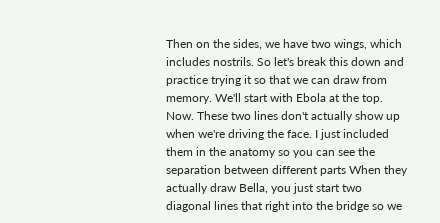Then on the sides, we have two wings, which includes nostrils. So let's break this down and practice trying it so that we can draw from memory. We'll start with Ebola at the top. Now. These two lines don't actually show up when we're driving the face. I just included them in the anatomy so you can see the separation between different parts When they actually draw Bella, you just start two diagonal lines that right into the bridge so we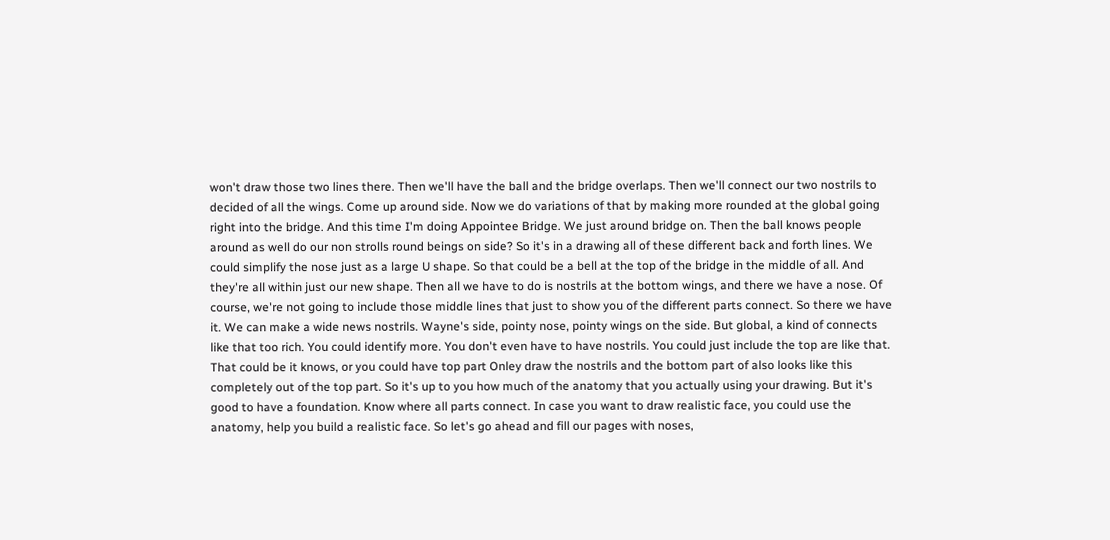won't draw those two lines there. Then we'll have the ball and the bridge overlaps. Then we'll connect our two nostrils to decided of all the wings. Come up around side. Now we do variations of that by making more rounded at the global going right into the bridge. And this time I'm doing Appointee Bridge. We just around bridge on. Then the ball knows people around as well do our non strolls round beings on side? So it's in a drawing all of these different back and forth lines. We could simplify the nose just as a large U shape. So that could be a bell at the top of the bridge in the middle of all. And they're all within just our new shape. Then all we have to do is nostrils at the bottom wings, and there we have a nose. Of course, we're not going to include those middle lines that just to show you of the different parts connect. So there we have it. We can make a wide news nostrils. Wayne's side, pointy nose, pointy wings on the side. But global, a kind of connects like that too rich. You could identify more. You don't even have to have nostrils. You could just include the top are like that. That could be it knows, or you could have top part Onley draw the nostrils and the bottom part of also looks like this completely out of the top part. So it's up to you how much of the anatomy that you actually using your drawing. But it's good to have a foundation. Know where all parts connect. In case you want to draw realistic face, you could use the anatomy, help you build a realistic face. So let's go ahead and fill our pages with noses,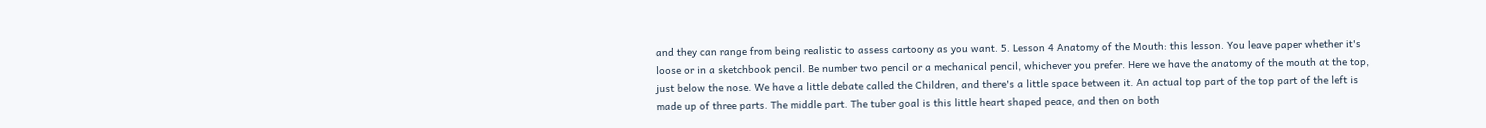and they can range from being realistic to assess cartoony as you want. 5. Lesson 4 Anatomy of the Mouth: this lesson. You leave paper whether it's loose or in a sketchbook pencil. Be number two pencil or a mechanical pencil, whichever you prefer. Here we have the anatomy of the mouth at the top, just below the nose. We have a little debate called the Children, and there's a little space between it. An actual top part of the top part of the left is made up of three parts. The middle part. The tuber goal is this little heart shaped peace, and then on both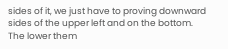sides of it, we just have to proving downward sides of the upper left and on the bottom. The lower them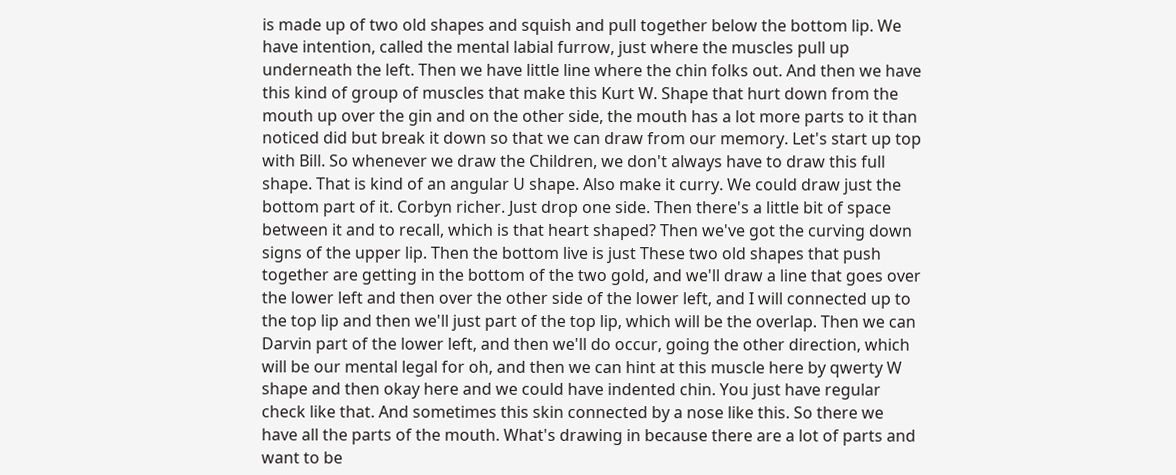is made up of two old shapes and squish and pull together below the bottom lip. We have intention, called the mental labial furrow, just where the muscles pull up underneath the left. Then we have little line where the chin folks out. And then we have this kind of group of muscles that make this Kurt W. Shape that hurt down from the mouth up over the gin and on the other side, the mouth has a lot more parts to it than noticed did but break it down so that we can draw from our memory. Let's start up top with Bill. So whenever we draw the Children, we don't always have to draw this full shape. That is kind of an angular U shape. Also make it curry. We could draw just the bottom part of it. Corbyn richer. Just drop one side. Then there's a little bit of space between it and to recall, which is that heart shaped? Then we've got the curving down signs of the upper lip. Then the bottom live is just These two old shapes that push together are getting in the bottom of the two gold, and we'll draw a line that goes over the lower left and then over the other side of the lower left, and I will connected up to the top lip and then we'll just part of the top lip, which will be the overlap. Then we can Darvin part of the lower left, and then we'll do occur, going the other direction, which will be our mental legal for oh, and then we can hint at this muscle here by qwerty W shape and then okay here and we could have indented chin. You just have regular check like that. And sometimes this skin connected by a nose like this. So there we have all the parts of the mouth. What's drawing in because there are a lot of parts and want to be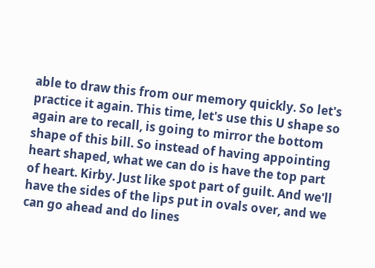able to draw this from our memory quickly. So let's practice it again. This time, let's use this U shape so again are to recall, is going to mirror the bottom shape of this bill. So instead of having appointing heart shaped, what we can do is have the top part of heart. Kirby. Just like spot part of guilt. And we'll have the sides of the lips put in ovals over, and we can go ahead and do lines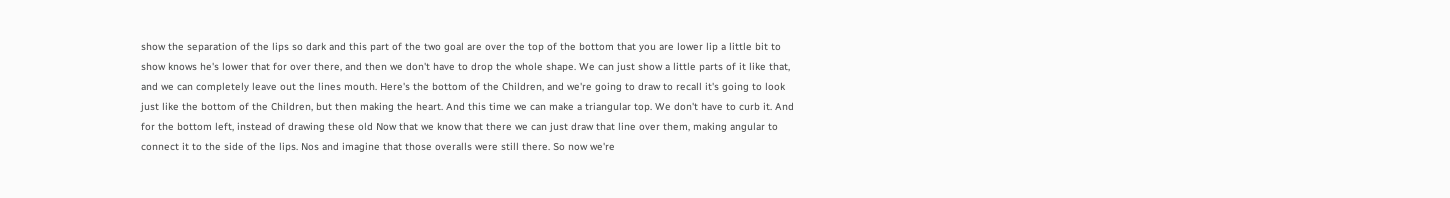show the separation of the lips so dark and this part of the two goal are over the top of the bottom that you are lower lip a little bit to show knows he's lower that for over there, and then we don't have to drop the whole shape. We can just show a little parts of it like that, and we can completely leave out the lines mouth. Here's the bottom of the Children, and we're going to draw to recall it's going to look just like the bottom of the Children, but then making the heart. And this time we can make a triangular top. We don't have to curb it. And for the bottom left, instead of drawing these old Now that we know that there we can just draw that line over them, making angular to connect it to the side of the lips. Nos and imagine that those overalls were still there. So now we're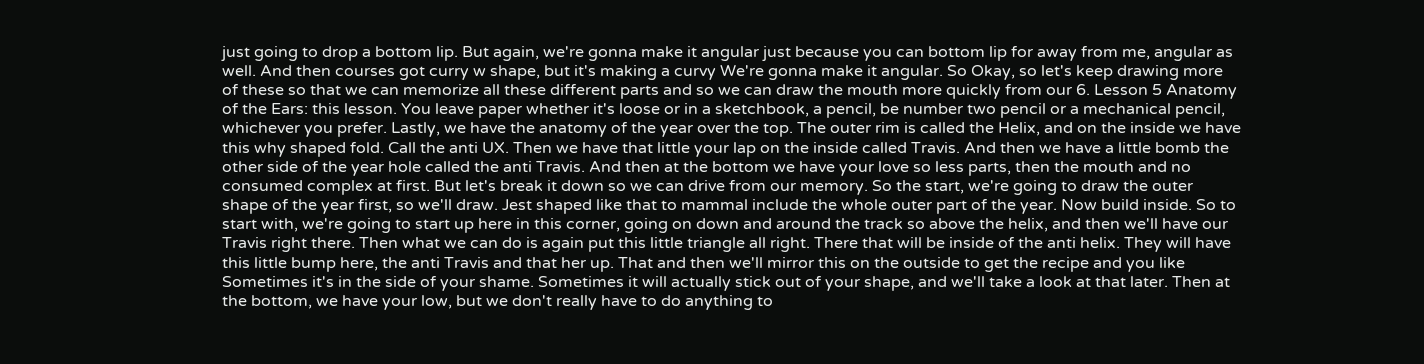just going to drop a bottom lip. But again, we're gonna make it angular just because you can bottom lip for away from me, angular as well. And then courses got curry w shape, but it's making a curvy We're gonna make it angular. So Okay, so let's keep drawing more of these so that we can memorize all these different parts and so we can draw the mouth more quickly from our 6. Lesson 5 Anatomy of the Ears: this lesson. You leave paper whether it's loose or in a sketchbook, a pencil, be number two pencil or a mechanical pencil, whichever you prefer. Lastly, we have the anatomy of the year over the top. The outer rim is called the Helix, and on the inside we have this why shaped fold. Call the anti UX. Then we have that little your lap on the inside called Travis. And then we have a little bomb the other side of the year hole called the anti Travis. And then at the bottom we have your love so less parts, then the mouth and no consumed complex at first. But let's break it down so we can drive from our memory. So the start, we're going to draw the outer shape of the year first, so we'll draw. Jest shaped like that to mammal include the whole outer part of the year. Now build inside. So to start with, we're going to start up here in this corner, going on down and around the track so above the helix, and then we'll have our Travis right there. Then what we can do is again put this little triangle all right. There that will be inside of the anti helix. They will have this little bump here, the anti Travis and that her up. That and then we'll mirror this on the outside to get the recipe and you like Sometimes it's in the side of your shame. Sometimes it will actually stick out of your shape, and we'll take a look at that later. Then at the bottom, we have your low, but we don't really have to do anything to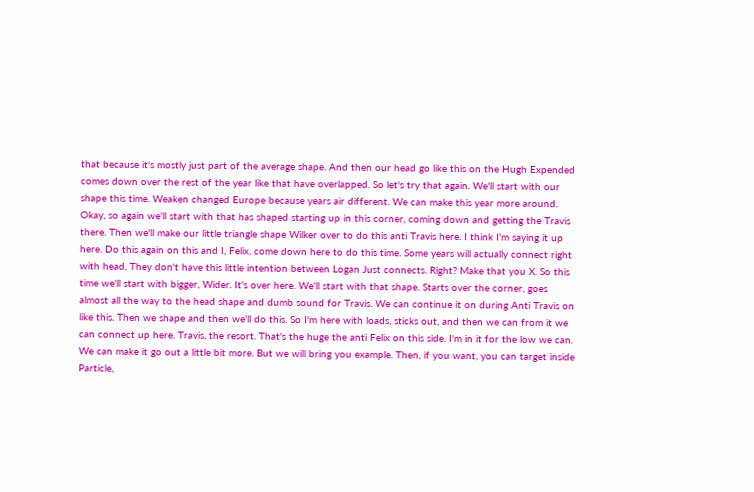that because it's mostly just part of the average shape. And then our head go like this on the Hugh Expended comes down over the rest of the year like that have overlapped. So let's try that again. We'll start with our shape this time. Weaken changed Europe because years air different. We can make this year more around. Okay, so again we'll start with that has shaped starting up in this corner, coming down and getting the Travis there. Then we'll make our little triangle shape Wilker over to do this anti Travis here. I think I'm saying it up here. Do this again on this and I, Felix, come down here to do this time. Some years will actually connect right with head. They don't have this little intention between Logan Just connects. Right? Make that you X. So this time we'll start with bigger, Wider. It's over here. We'll start with that shape. Starts over the corner, goes almost all the way to the head shape and dumb sound for Travis. We can continue it on during Anti Travis on like this. Then we shape and then we'll do this. So I'm here with loads, sticks out, and then we can from it we can connect up here. Travis, the resort. That's the huge the anti Felix on this side. I'm in it for the low we can. We can make it go out a little bit more. But we will bring you example. Then, if you want, you can target inside Particle,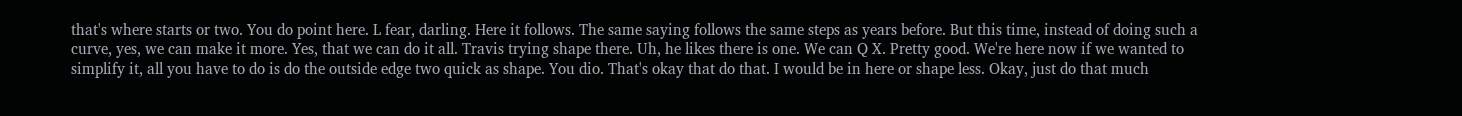that's where starts or two. You do point here. L fear, darling. Here it follows. The same saying follows the same steps as years before. But this time, instead of doing such a curve, yes, we can make it more. Yes, that we can do it all. Travis trying shape there. Uh, he likes there is one. We can Q X. Pretty good. We're here now if we wanted to simplify it, all you have to do is do the outside edge two quick as shape. You dio. That's okay that do that. I would be in here or shape less. Okay, just do that much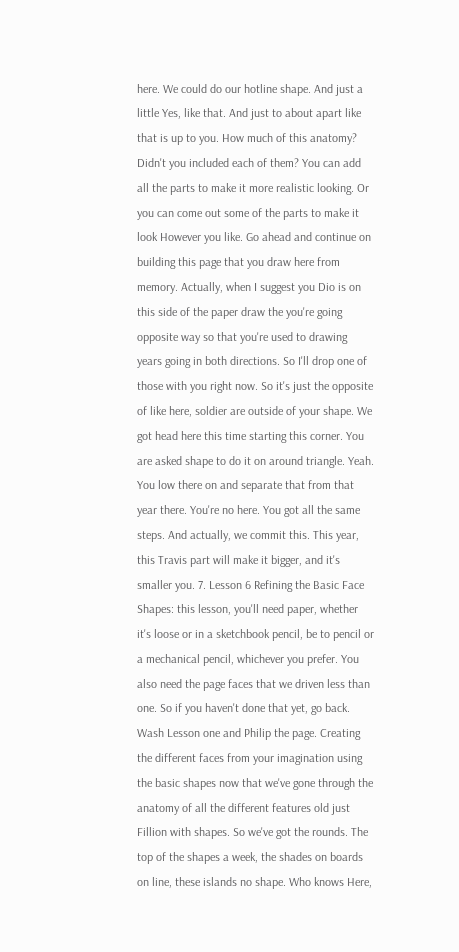here. We could do our hotline shape. And just a little Yes, like that. And just to about apart like that is up to you. How much of this anatomy? Didn't you included each of them? You can add all the parts to make it more realistic looking. Or you can come out some of the parts to make it look However you like. Go ahead and continue on building this page that you draw here from memory. Actually, when I suggest you Dio is on this side of the paper draw the you're going opposite way so that you're used to drawing years going in both directions. So I'll drop one of those with you right now. So it's just the opposite of like here, soldier are outside of your shape. We got head here this time starting this corner. You are asked shape to do it on around triangle. Yeah. You low there on and separate that from that year there. You're no here. You got all the same steps. And actually, we commit this. This year, this Travis part will make it bigger, and it's smaller you. 7. Lesson 6 Refining the Basic Face Shapes: this lesson, you'll need paper, whether it's loose or in a sketchbook pencil, be to pencil or a mechanical pencil, whichever you prefer. You also need the page faces that we driven less than one. So if you haven't done that yet, go back. Wash Lesson one and Philip the page. Creating the different faces from your imagination using the basic shapes now that we've gone through the anatomy of all the different features old just Fillion with shapes. So we've got the rounds. The top of the shapes a week, the shades on boards on line, these islands no shape. Who knows Here,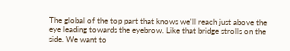The global of the top part that knows we'll reach just above the eye leading towards the eyebrow. Like that bridge strolls on the side. We want to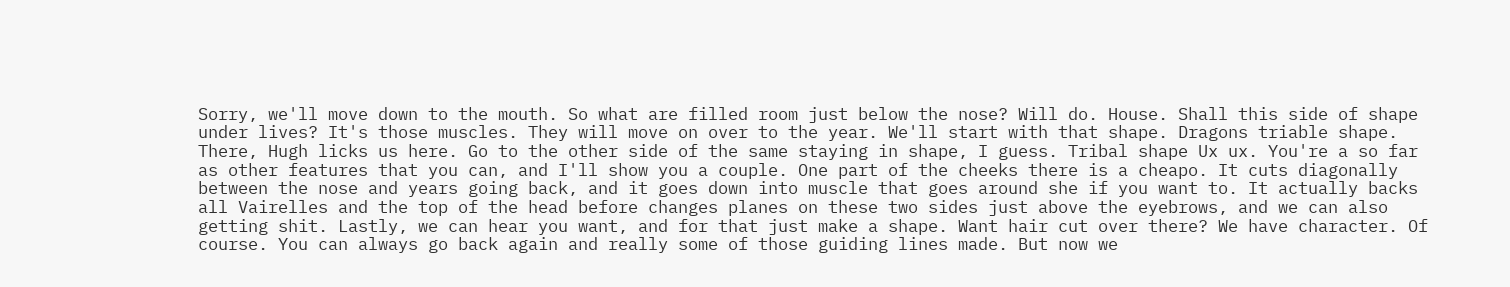Sorry, we'll move down to the mouth. So what are filled room just below the nose? Will do. House. Shall this side of shape under lives? It's those muscles. They will move on over to the year. We'll start with that shape. Dragons triable shape. There, Hugh licks us here. Go to the other side of the same staying in shape, I guess. Tribal shape Ux ux. You're a so far as other features that you can, and I'll show you a couple. One part of the cheeks there is a cheapo. It cuts diagonally between the nose and years going back, and it goes down into muscle that goes around she if you want to. It actually backs all Vairelles and the top of the head before changes planes on these two sides just above the eyebrows, and we can also getting shit. Lastly, we can hear you want, and for that just make a shape. Want hair cut over there? We have character. Of course. You can always go back again and really some of those guiding lines made. But now we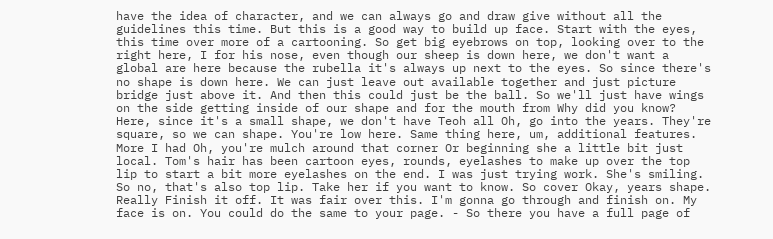have the idea of character, and we can always go and draw give without all the guidelines this time. But this is a good way to build up face. Start with the eyes, this time over more of a cartooning. So get big eyebrows on top, looking over to the right here, I for his nose, even though our sheep is down here, we don't want a global are here because the rubella it's always up next to the eyes. So since there's no shape is down here. We can just leave out available together and just picture bridge just above it. And then this could just be the ball. So we'll just have wings on the side getting inside of our shape and for the mouth from Why did you know? Here, since it's a small shape, we don't have Teoh all Oh, go into the years. They're square, so we can shape. You're low here. Same thing here, um, additional features. More I had Oh, you're mulch around that corner Or beginning she a little bit just local. Tom's hair has been cartoon eyes, rounds, eyelashes to make up over the top lip to start a bit more eyelashes on the end. I was just trying work. She's smiling. So no, that's also top lip. Take her if you want to know. So cover Okay, years shape. Really Finish it off. It was fair over this. I'm gonna go through and finish on. My face is on. You could do the same to your page. - So there you have a full page of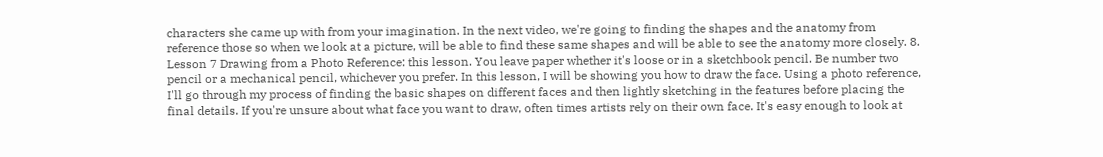characters she came up with from your imagination. In the next video, we're going to finding the shapes and the anatomy from reference those so when we look at a picture, will be able to find these same shapes and will be able to see the anatomy more closely. 8. Lesson 7 Drawing from a Photo Reference: this lesson. You leave paper whether it's loose or in a sketchbook pencil. Be number two pencil or a mechanical pencil, whichever you prefer. In this lesson, I will be showing you how to draw the face. Using a photo reference, I'll go through my process of finding the basic shapes on different faces and then lightly sketching in the features before placing the final details. If you're unsure about what face you want to draw, often times artists rely on their own face. It's easy enough to look at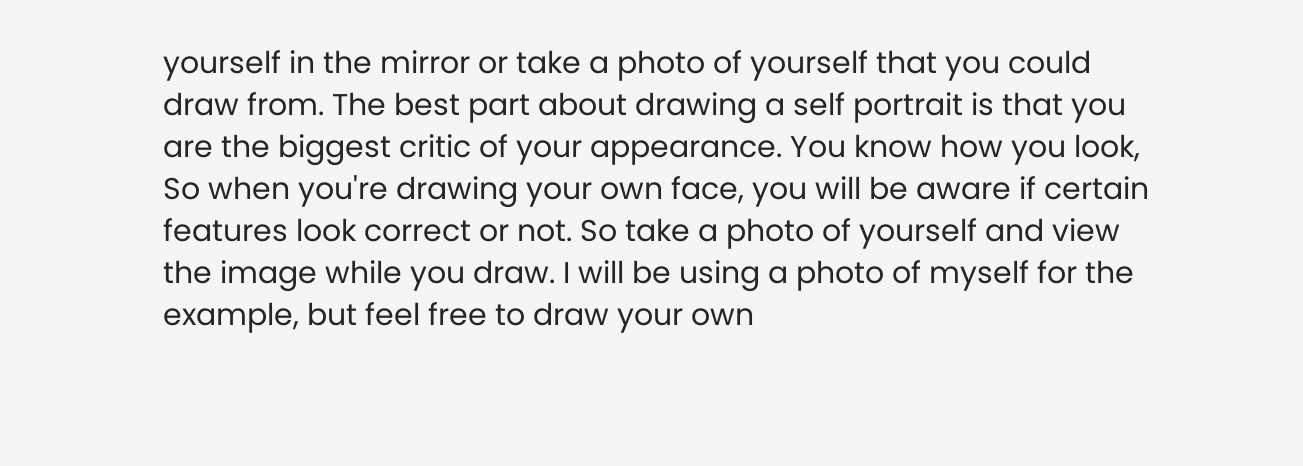yourself in the mirror or take a photo of yourself that you could draw from. The best part about drawing a self portrait is that you are the biggest critic of your appearance. You know how you look, So when you're drawing your own face, you will be aware if certain features look correct or not. So take a photo of yourself and view the image while you draw. I will be using a photo of myself for the example, but feel free to draw your own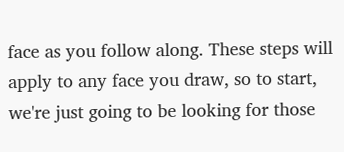face as you follow along. These steps will apply to any face you draw, so to start, we're just going to be looking for those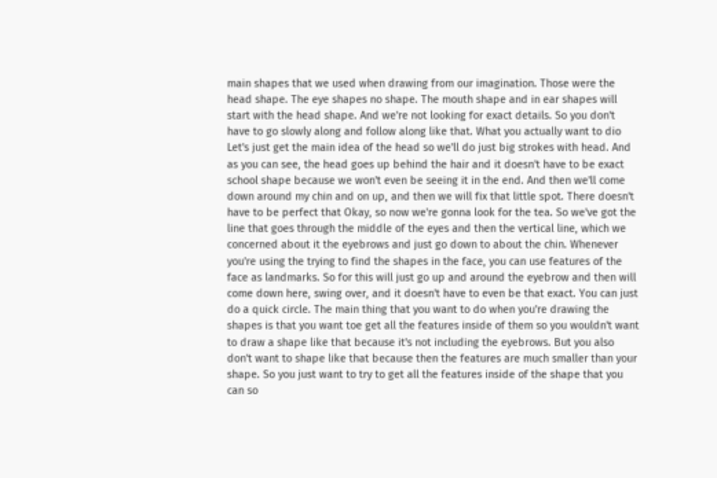main shapes that we used when drawing from our imagination. Those were the head shape. The eye shapes no shape. The mouth shape and in ear shapes will start with the head shape. And we're not looking for exact details. So you don't have to go slowly along and follow along like that. What you actually want to dio Let's just get the main idea of the head so we'll do just big strokes with head. And as you can see, the head goes up behind the hair and it doesn't have to be exact school shape because we won't even be seeing it in the end. And then we'll come down around my chin and on up, and then we will fix that little spot. There doesn't have to be perfect that Okay, so now we're gonna look for the tea. So we've got the line that goes through the middle of the eyes and then the vertical line, which we concerned about it the eyebrows and just go down to about the chin. Whenever you're using the trying to find the shapes in the face, you can use features of the face as landmarks. So for this will just go up and around the eyebrow and then will come down here, swing over, and it doesn't have to even be that exact. You can just do a quick circle. The main thing that you want to do when you're drawing the shapes is that you want toe get all the features inside of them so you wouldn't want to draw a shape like that because it's not including the eyebrows. But you also don't want to shape like that because then the features are much smaller than your shape. So you just want to try to get all the features inside of the shape that you can so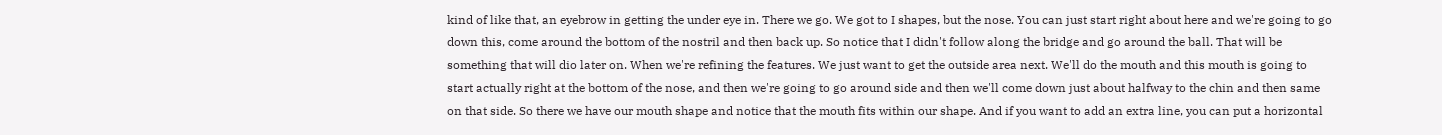kind of like that, an eyebrow in getting the under eye in. There we go. We got to I shapes, but the nose. You can just start right about here and we're going to go down this, come around the bottom of the nostril and then back up. So notice that I didn't follow along the bridge and go around the ball. That will be something that will dio later on. When we're refining the features. We just want to get the outside area next. We'll do the mouth and this mouth is going to start actually right at the bottom of the nose, and then we're going to go around side and then we'll come down just about halfway to the chin and then same on that side. So there we have our mouth shape and notice that the mouth fits within our shape. And if you want to add an extra line, you can put a horizontal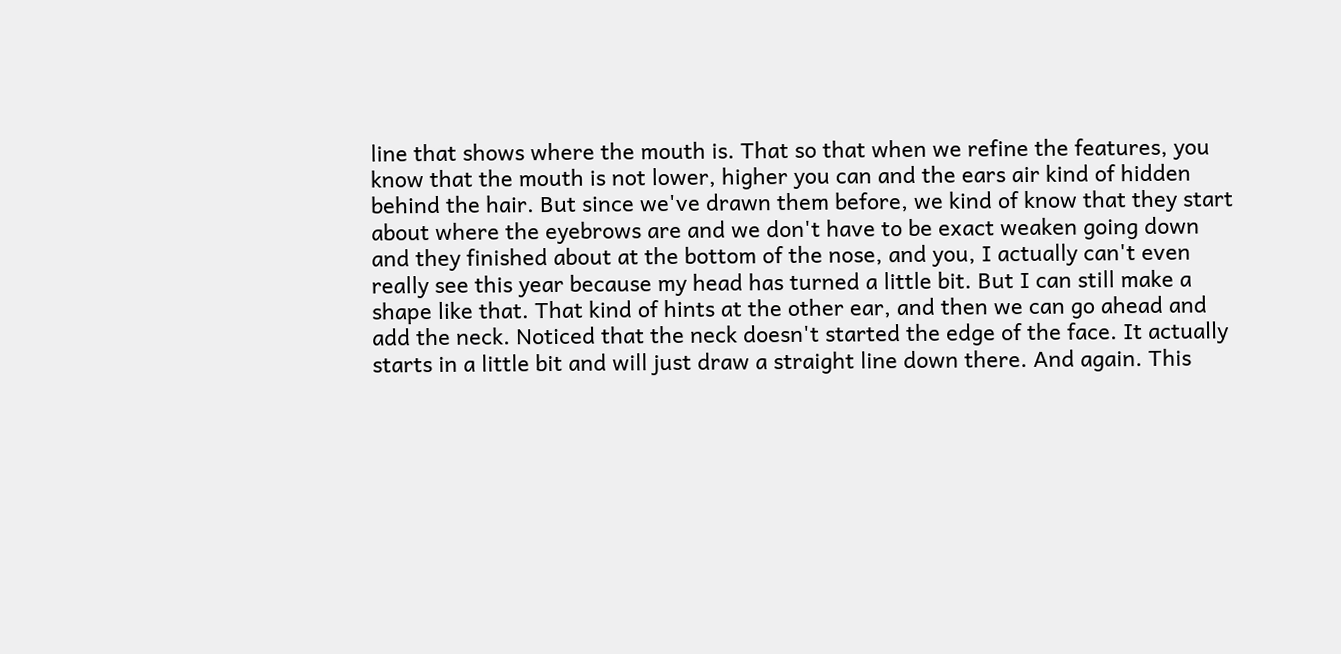line that shows where the mouth is. That so that when we refine the features, you know that the mouth is not lower, higher you can and the ears air kind of hidden behind the hair. But since we've drawn them before, we kind of know that they start about where the eyebrows are and we don't have to be exact weaken going down and they finished about at the bottom of the nose, and you, I actually can't even really see this year because my head has turned a little bit. But I can still make a shape like that. That kind of hints at the other ear, and then we can go ahead and add the neck. Noticed that the neck doesn't started the edge of the face. It actually starts in a little bit and will just draw a straight line down there. And again. This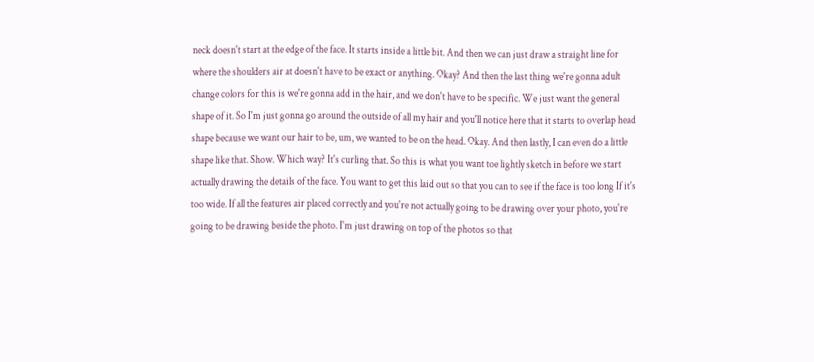neck doesn't start at the edge of the face. It starts inside a little bit. And then we can just draw a straight line for where the shoulders air at doesn't have to be exact or anything. Okay? And then the last thing we're gonna adult change colors for this is we're gonna add in the hair, and we don't have to be specific. We just want the general shape of it. So I'm just gonna go around the outside of all my hair and you'll notice here that it starts to overlap head shape because we want our hair to be, um, we wanted to be on the head. Okay. And then lastly, I can even do a little shape like that. Show. Which way? It's curling that. So this is what you want toe lightly sketch in before we start actually drawing the details of the face. You want to get this laid out so that you can to see if the face is too long If it's too wide. If all the features air placed correctly and you're not actually going to be drawing over your photo, you're going to be drawing beside the photo. I'm just drawing on top of the photos so that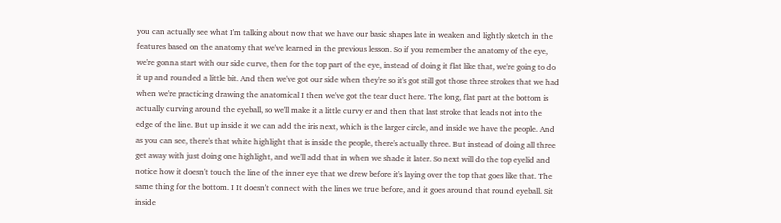you can actually see what I'm talking about now that we have our basic shapes late in weaken and lightly sketch in the features based on the anatomy that we've learned in the previous lesson. So if you remember the anatomy of the eye, we're gonna start with our side curve, then for the top part of the eye, instead of doing it flat like that, we're going to do it up and rounded a little bit. And then we've got our side when they're so it's got still got those three strokes that we had when we're practicing drawing the anatomical I then we've got the tear duct here. The long, flat part at the bottom is actually curving around the eyeball, so we'll make it a little curvy er and then that last stroke that leads not into the edge of the line. But up inside it we can add the iris next, which is the larger circle, and inside we have the people. And as you can see, there's that white highlight that is inside the people, there's actually three. But instead of doing all three get away with just doing one highlight, and we'll add that in when we shade it later. So next will do the top eyelid and notice how it doesn't touch the line of the inner eye that we drew before it's laying over the top that goes like that. The same thing for the bottom. I It doesn't connect with the lines we true before, and it goes around that round eyeball. Sit inside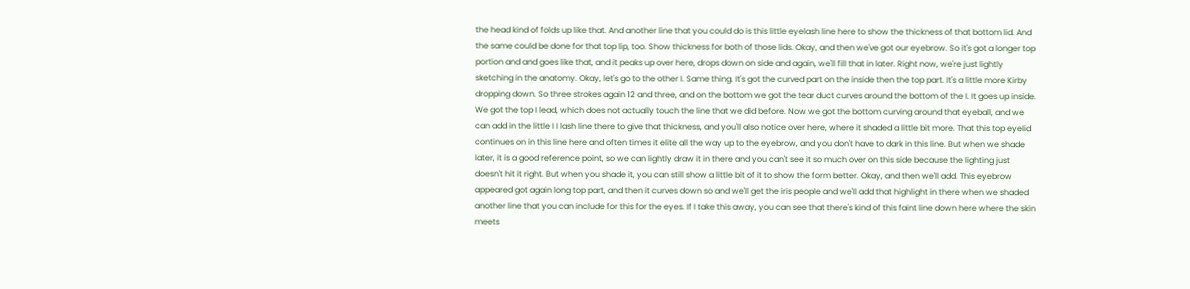the head kind of folds up like that. And another line that you could do is this little eyelash line here to show the thickness of that bottom lid. And the same could be done for that top lip, too. Show thickness for both of those lids. Okay, and then we've got our eyebrow. So it's got a longer top portion and and goes like that, and it peaks up over here, drops down on side and again, we'll fill that in later. Right now, we're just lightly sketching in the anatomy. Okay, let's go to the other I. Same thing. It's got the curved part on the inside then the top part. It's a little more Kirby dropping down. So three strokes again 12 and three, and on the bottom we got the tear duct curves around the bottom of the I. It goes up inside. We got the top I lead, which does not actually touch the line that we did before. Now we got the bottom curving around that eyeball, and we can add in the little I I lash line there to give that thickness, and you'll also notice over here, where it shaded a little bit more. That this top eyelid continues on in this line here and often times it elite all the way up to the eyebrow, and you don't have to dark in this line. But when we shade later, it is a good reference point, so we can lightly draw it in there and you can't see it so much over on this side because the lighting just doesn't hit it right. But when you shade it, you can still show a little bit of it to show the form better. Okay, and then we'll add. This eyebrow appeared got again long top part, and then it curves down so and we'll get the iris people and we'll add that highlight in there when we shaded another line that you can include for this for the eyes. If I take this away, you can see that there's kind of this faint line down here where the skin meets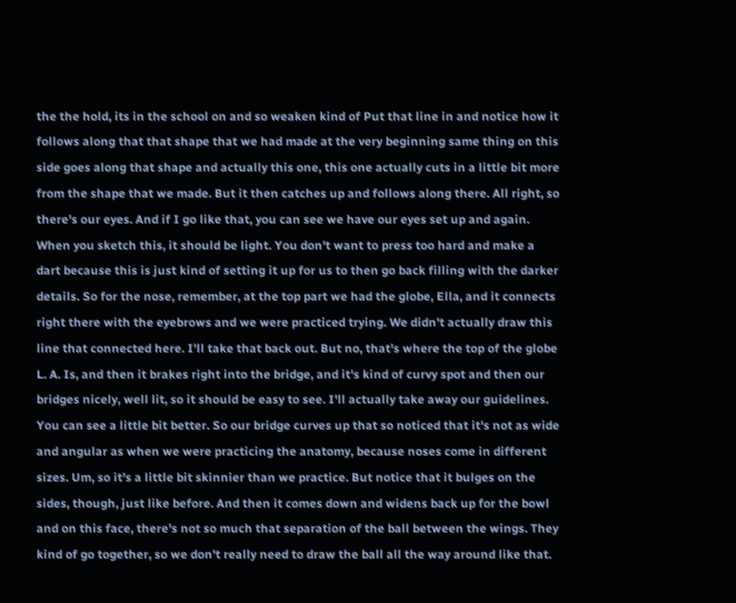the the hold, its in the school on and so weaken kind of Put that line in and notice how it follows along that that shape that we had made at the very beginning same thing on this side goes along that shape and actually this one, this one actually cuts in a little bit more from the shape that we made. But it then catches up and follows along there. All right, so there's our eyes. And if I go like that, you can see we have our eyes set up and again. When you sketch this, it should be light. You don't want to press too hard and make a dart because this is just kind of setting it up for us to then go back filling with the darker details. So for the nose, remember, at the top part we had the globe, Ella, and it connects right there with the eyebrows and we were practiced trying. We didn't actually draw this line that connected here. I'll take that back out. But no, that's where the top of the globe L. A. Is, and then it brakes right into the bridge, and it's kind of curvy spot and then our bridges nicely, well lit, so it should be easy to see. I'll actually take away our guidelines. You can see a little bit better. So our bridge curves up that so noticed that it's not as wide and angular as when we were practicing the anatomy, because noses come in different sizes. Um, so it's a little bit skinnier than we practice. But notice that it bulges on the sides, though, just like before. And then it comes down and widens back up for the bowl and on this face, there's not so much that separation of the ball between the wings. They kind of go together, so we don't really need to draw the ball all the way around like that.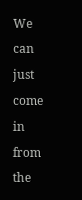We can just come in from the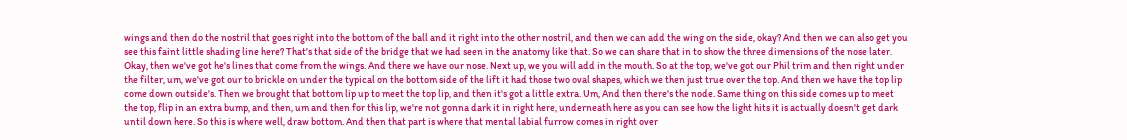wings and then do the nostril that goes right into the bottom of the ball and it right into the other nostril, and then we can add the wing on the side, okay? And then we can also get you see this faint little shading line here? That's that side of the bridge that we had seen in the anatomy like that. So we can share that in to show the three dimensions of the nose later. Okay, then we've got he's lines that come from the wings. And there we have our nose. Next up, we you will add in the mouth. So at the top, we've got our Phil trim and then right under the filter, um, we've got our to brickle on under the typical on the bottom side of the lift it had those two oval shapes, which we then just true over the top. And then we have the top lip come down outside's. Then we brought that bottom lip up to meet the top lip, and then it's got a little extra. Um, And then there's the node. Same thing on this side comes up to meet the top, flip in an extra bump, and then, um and then for this lip, we're not gonna dark it in right here, underneath here as you can see how the light hits it is actually doesn't get dark until down here. So this is where well, draw bottom. And then that part is where that mental labial furrow comes in right over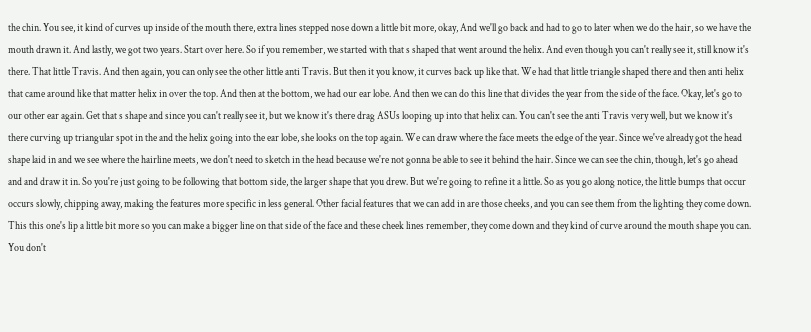the chin. You see, it kind of curves up inside of the mouth there, extra lines stepped nose down a little bit more, okay, And we'll go back and had to go to later when we do the hair, so we have the mouth drawn it. And lastly, we got two years. Start over here. So if you remember, we started with that s shaped that went around the helix. And even though you can't really see it, still know it's there. That little Travis. And then again, you can only see the other little anti Travis. But then it you know, it curves back up like that. We had that little triangle shaped there and then anti helix that came around like that matter helix in over the top. And then at the bottom, we had our ear lobe. And then we can do this line that divides the year from the side of the face. Okay, let's go to our other ear again. Get that s shape and since you can't really see it, but we know it's there drag ASUs looping up into that helix can. You can't see the anti Travis very well, but we know it's there curving up triangular spot in the and the helix going into the ear lobe, she looks on the top again. We can draw where the face meets the edge of the year. Since we've already got the head shape laid in and we see where the hairline meets, we don't need to sketch in the head because we're not gonna be able to see it behind the hair. Since we can see the chin, though, let's go ahead and and draw it in. So you're just going to be following that bottom side, the larger shape that you drew. But we're going to refine it a little. So as you go along notice, the little bumps that occur occurs slowly, chipping away, making the features more specific in less general. Other facial features that we can add in are those cheeks, and you can see them from the lighting they come down. This this one's lip a little bit more so you can make a bigger line on that side of the face and these cheek lines remember, they come down and they kind of curve around the mouth shape you can. You don't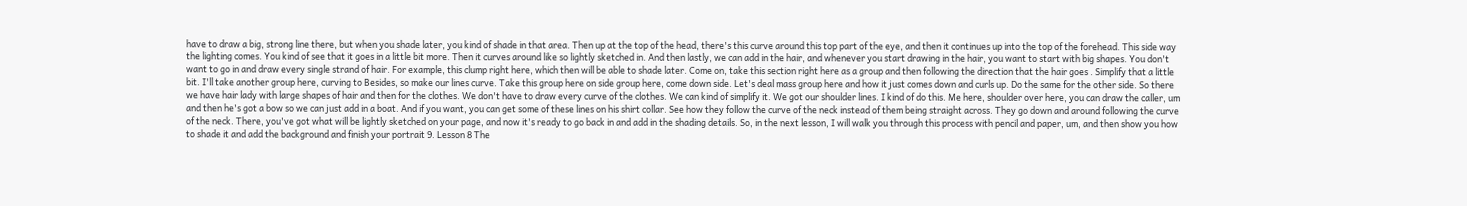have to draw a big, strong line there, but when you shade later, you kind of shade in that area. Then up at the top of the head, there's this curve around this top part of the eye, and then it continues up into the top of the forehead. This side way the lighting comes. You kind of see that it goes in a little bit more. Then it curves around like so lightly sketched in. And then lastly, we can add in the hair, and whenever you start drawing in the hair, you want to start with big shapes. You don't want to go in and draw every single strand of hair. For example, this clump right here, which then will be able to shade later. Come on, take this section right here as a group and then following the direction that the hair goes . Simplify that a little bit. I'll take another group here, curving to Besides, so make our lines curve. Take this group here on side group here, come down side. Let's deal mass group here and how it just comes down and curls up. Do the same for the other side. So there we have hair lady with large shapes of hair and then for the clothes. We don't have to draw every curve of the clothes. We can kind of simplify it. We got our shoulder lines. I kind of do this. Me here, shoulder over here, you can draw the caller, um and then he's got a bow so we can just add in a boat. And if you want, you can get some of these lines on his shirt collar. See how they follow the curve of the neck instead of them being straight across. They go down and around following the curve of the neck. There, you've got what will be lightly sketched on your page, and now it's ready to go back in and add in the shading details. So, in the next lesson, I will walk you through this process with pencil and paper, um, and then show you how to shade it and add the background and finish your portrait 9. Lesson 8 The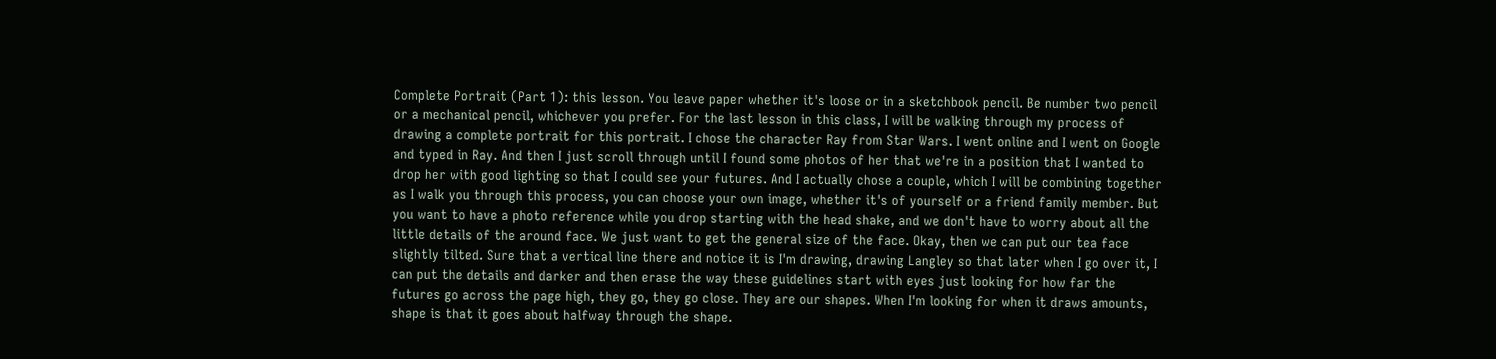Complete Portrait (Part 1): this lesson. You leave paper whether it's loose or in a sketchbook pencil. Be number two pencil or a mechanical pencil, whichever you prefer. For the last lesson in this class, I will be walking through my process of drawing a complete portrait for this portrait. I chose the character Ray from Star Wars. I went online and I went on Google and typed in Ray. And then I just scroll through until I found some photos of her that we're in a position that I wanted to drop her with good lighting so that I could see your futures. And I actually chose a couple, which I will be combining together as I walk you through this process, you can choose your own image, whether it's of yourself or a friend family member. But you want to have a photo reference while you drop starting with the head shake, and we don't have to worry about all the little details of the around face. We just want to get the general size of the face. Okay, then we can put our tea face slightly tilted. Sure that a vertical line there and notice it is I'm drawing, drawing Langley so that later when I go over it, I can put the details and darker and then erase the way these guidelines start with eyes just looking for how far the futures go across the page high, they go, they go close. They are our shapes. When I'm looking for when it draws amounts, shape is that it goes about halfway through the shape.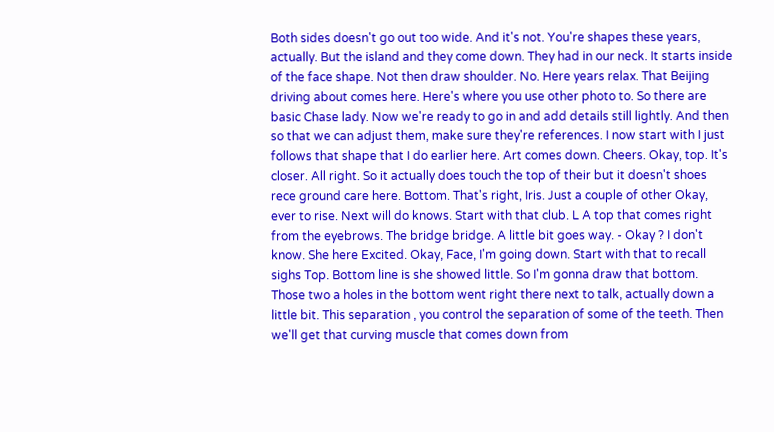Both sides doesn't go out too wide. And it's not. You're shapes these years, actually. But the island and they come down. They had in our neck. It starts inside of the face shape. Not then draw shoulder. No. Here years relax. That Beijing driving about comes here. Here's where you use other photo to. So there are basic Chase lady. Now we're ready to go in and add details still lightly. And then so that we can adjust them, make sure they're references. I now start with I just follows that shape that I do earlier here. Art comes down. Cheers. Okay, top. It's closer. All right. So it actually does touch the top of their but it doesn't shoes rece ground care here. Bottom. That's right, Iris. Just a couple of other Okay, ever to rise. Next will do knows. Start with that club. L A top that comes right from the eyebrows. The bridge bridge. A little bit goes way. - Okay ? I don't know. She here Excited. Okay, Face, I'm going down. Start with that to recall sighs Top. Bottom line is she showed little. So I'm gonna draw that bottom. Those two a holes in the bottom went right there next to talk, actually down a little bit. This separation , you control the separation of some of the teeth. Then we'll get that curving muscle that comes down from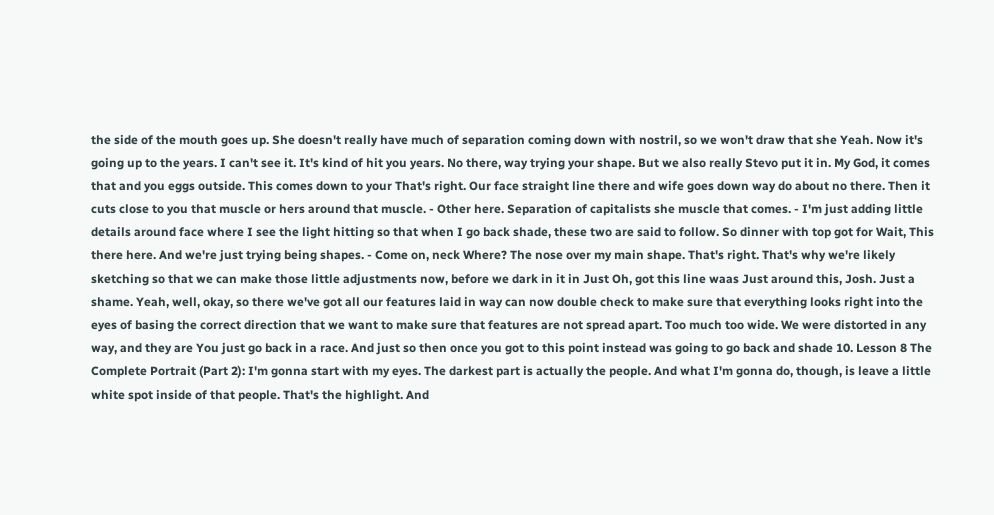the side of the mouth goes up. She doesn't really have much of separation coming down with nostril, so we won't draw that she Yeah. Now it's going up to the years. I can't see it. It's kind of hit you years. No there, way trying your shape. But we also really Stevo put it in. My God, it comes that and you eggs outside. This comes down to your That's right. Our face straight line there and wife goes down way do about no there. Then it cuts close to you that muscle or hers around that muscle. - Other here. Separation of capitalists she muscle that comes. - I'm just adding little details around face where I see the light hitting so that when I go back shade, these two are said to follow. So dinner with top got for Wait, This there here. And we're just trying being shapes. - Come on, neck Where? The nose over my main shape. That's right. That's why we're likely sketching so that we can make those little adjustments now, before we dark in it in Just Oh, got this line waas Just around this, Josh. Just a shame. Yeah, well, okay, so there we've got all our features laid in way can now double check to make sure that everything looks right into the eyes of basing the correct direction that we want to make sure that features are not spread apart. Too much too wide. We were distorted in any way, and they are You just go back in a race. And just so then once you got to this point instead was going to go back and shade 10. Lesson 8 The Complete Portrait (Part 2): I'm gonna start with my eyes. The darkest part is actually the people. And what I'm gonna do, though, is leave a little white spot inside of that people. That's the highlight. And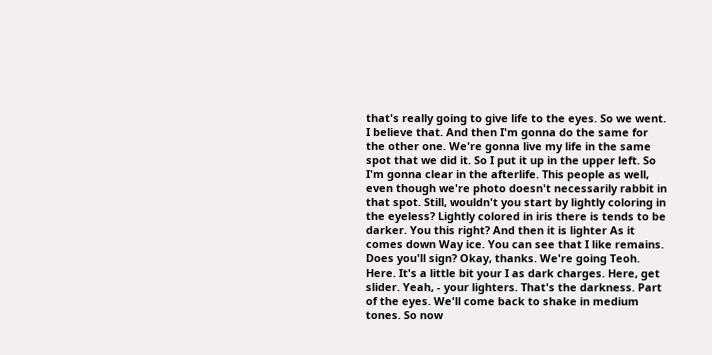that's really going to give life to the eyes. So we went. I believe that. And then I'm gonna do the same for the other one. We're gonna live my life in the same spot that we did it. So I put it up in the upper left. So I'm gonna clear in the afterlife. This people as well, even though we're photo doesn't necessarily rabbit in that spot. Still, wouldn't you start by lightly coloring in the eyeless? Lightly colored in iris there is tends to be darker. You this right? And then it is lighter As it comes down Way ice. You can see that I like remains. Does you'll sign? Okay, thanks. We're going Teoh. Here. It's a little bit your I as dark charges. Here, get slider. Yeah, - your lighters. That's the darkness. Part of the eyes. We'll come back to shake in medium tones. So now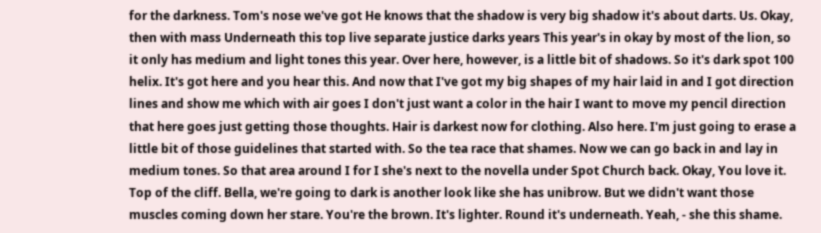for the darkness. Tom's nose we've got He knows that the shadow is very big shadow it's about darts. Us. Okay, then with mass Underneath this top live separate justice darks years This year's in okay by most of the lion, so it only has medium and light tones this year. Over here, however, is a little bit of shadows. So it's dark spot 100 helix. It's got here and you hear this. And now that I've got my big shapes of my hair laid in and I got direction lines and show me which with air goes I don't just want a color in the hair I want to move my pencil direction that here goes just getting those thoughts. Hair is darkest now for clothing. Also here. I'm just going to erase a little bit of those guidelines that started with. So the tea race that shames. Now we can go back in and lay in medium tones. So that area around I for I she's next to the novella under Spot Church back. Okay, You love it. Top of the cliff. Bella, we're going to dark is another look like she has unibrow. But we didn't want those muscles coming down her stare. You're the brown. It's lighter. Round it's underneath. Yeah, - she this shame.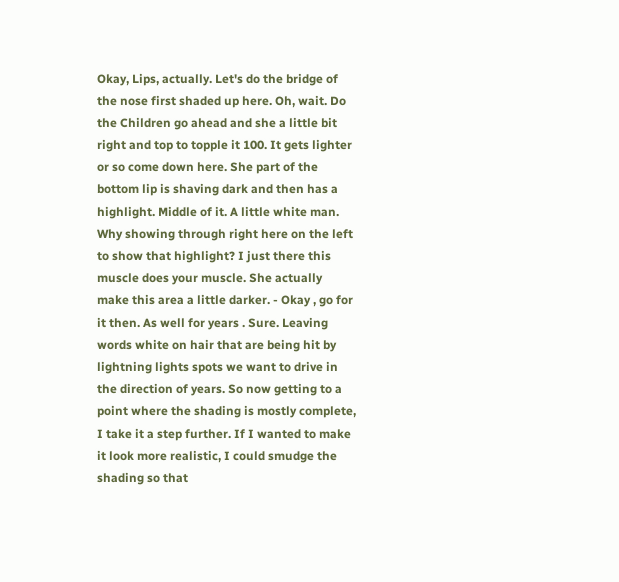Okay, Lips, actually. Let's do the bridge of the nose first shaded up here. Oh, wait. Do the Children go ahead and she a little bit right and top to topple it 100. It gets lighter or so come down here. She part of the bottom lip is shaving dark and then has a highlight. Middle of it. A little white man. Why showing through right here on the left to show that highlight? I just there this muscle does your muscle. She actually make this area a little darker. - Okay , go for it then. As well for years . Sure. Leaving words white on hair that are being hit by lightning lights spots we want to drive in the direction of years. So now getting to a point where the shading is mostly complete, I take it a step further. If I wanted to make it look more realistic, I could smudge the shading so that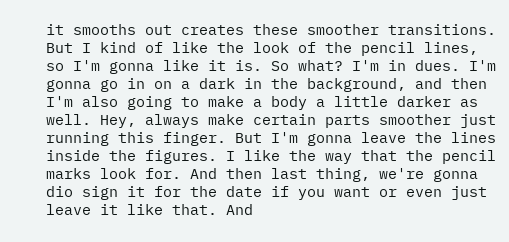it smooths out creates these smoother transitions. But I kind of like the look of the pencil lines, so I'm gonna like it is. So what? I'm in dues. I'm gonna go in on a dark in the background, and then I'm also going to make a body a little darker as well. Hey, always make certain parts smoother just running this finger. But I'm gonna leave the lines inside the figures. I like the way that the pencil marks look for. And then last thing, we're gonna dio sign it for the date if you want or even just leave it like that. And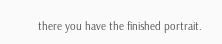there you have the finished portrait.